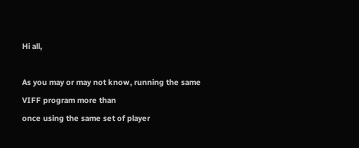Hi all,

As you may or may not know, running the same VIFF program more than
once using the same set of player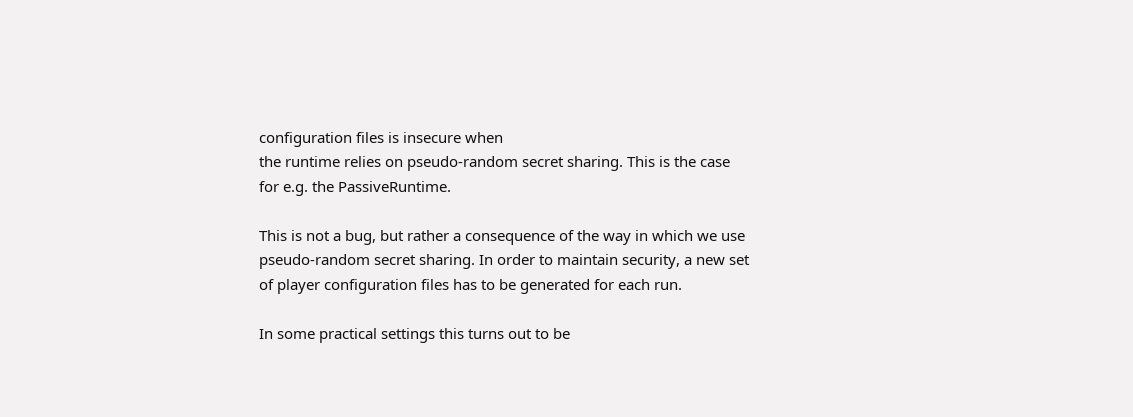configuration files is insecure when
the runtime relies on pseudo-random secret sharing. This is the case
for e.g. the PassiveRuntime.

This is not a bug, but rather a consequence of the way in which we use
pseudo-random secret sharing. In order to maintain security, a new set
of player configuration files has to be generated for each run.

In some practical settings this turns out to be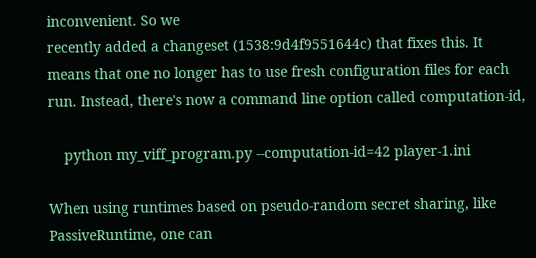inconvenient. So we
recently added a changeset (1538:9d4f9551644c) that fixes this. It
means that one no longer has to use fresh configuration files for each
run. Instead, there's now a command line option called computation-id,

    python my_viff_program.py --computation-id=42 player-1.ini

When using runtimes based on pseudo-random secret sharing, like
PassiveRuntime, one can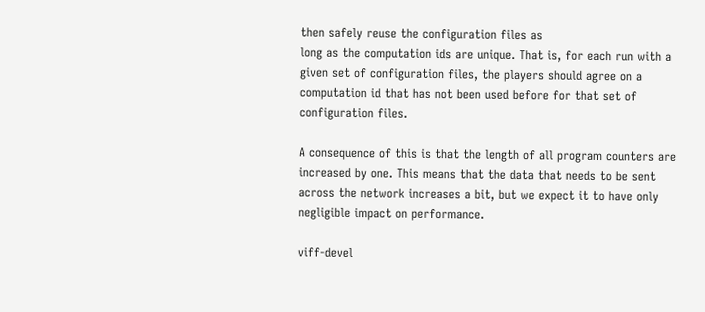then safely reuse the configuration files as
long as the computation ids are unique. That is, for each run with a
given set of configuration files, the players should agree on a
computation id that has not been used before for that set of
configuration files.

A consequence of this is that the length of all program counters are
increased by one. This means that the data that needs to be sent
across the network increases a bit, but we expect it to have only
negligible impact on performance.

viff-devel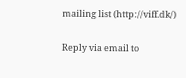mailing list (http://viff.dk/)

Reply via email to